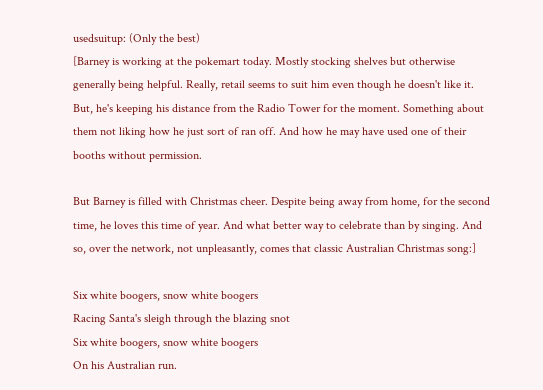usedsuitup: (Only the best)
[Barney is working at the pokemart today. Mostly stocking shelves but otherwise generally being helpful. Really, retail seems to suit him even though he doesn't like it. But, he's keeping his distance from the Radio Tower for the moment. Something about them not liking how he just sort of ran off. And how he may have used one of their booths without permission.

But Barney is filled with Christmas cheer. Despite being away from home, for the second time, he loves this time of year. And what better way to celebrate than by singing. And so, over the network, not unpleasantly, comes that classic Australian Christmas song:]

Six white boogers, snow white boogers
Racing Santa's sleigh through the blazing snot
Six white boogers, snow white boogers
On his Australian run.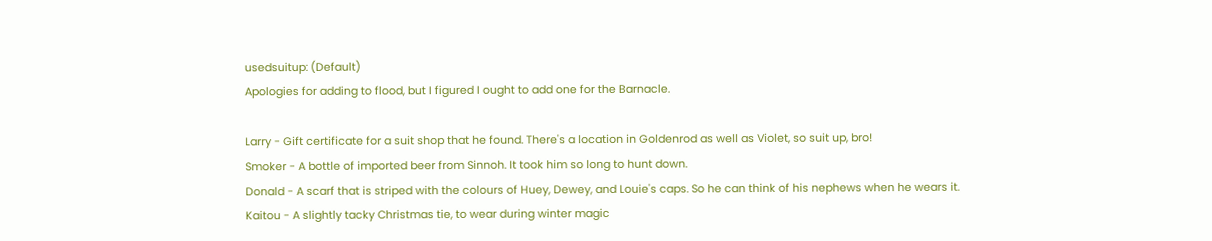usedsuitup: (Default)
Apologies for adding to flood, but I figured I ought to add one for the Barnacle.

Larry - Gift certificate for a suit shop that he found. There's a location in Goldenrod as well as Violet, so suit up, bro!
Smoker - A bottle of imported beer from Sinnoh. It took him so long to hunt down.
Donald - A scarf that is striped with the colours of Huey, Dewey, and Louie's caps. So he can think of his nephews when he wears it.
Kaitou - A slightly tacky Christmas tie, to wear during winter magic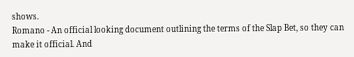shows.
Romano - An official looking document outlining the terms of the Slap Bet, so they can make it official. And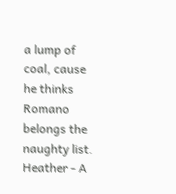a lump of coal, cause he thinks Romano belongs the naughty list.
Heather - A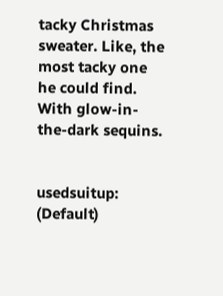tacky Christmas sweater. Like, the most tacky one he could find. With glow-in-the-dark sequins.


usedsuitup: (Default)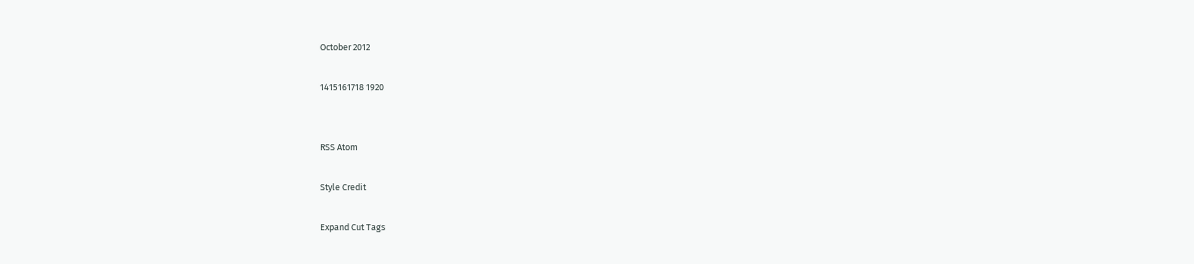October 2012

1415161718 1920


RSS Atom

Style Credit

Expand Cut Tags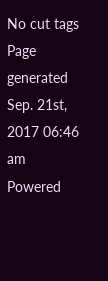No cut tags
Page generated Sep. 21st, 2017 06:46 am
Powered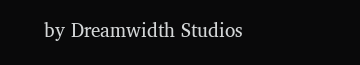by Dreamwidth Studios